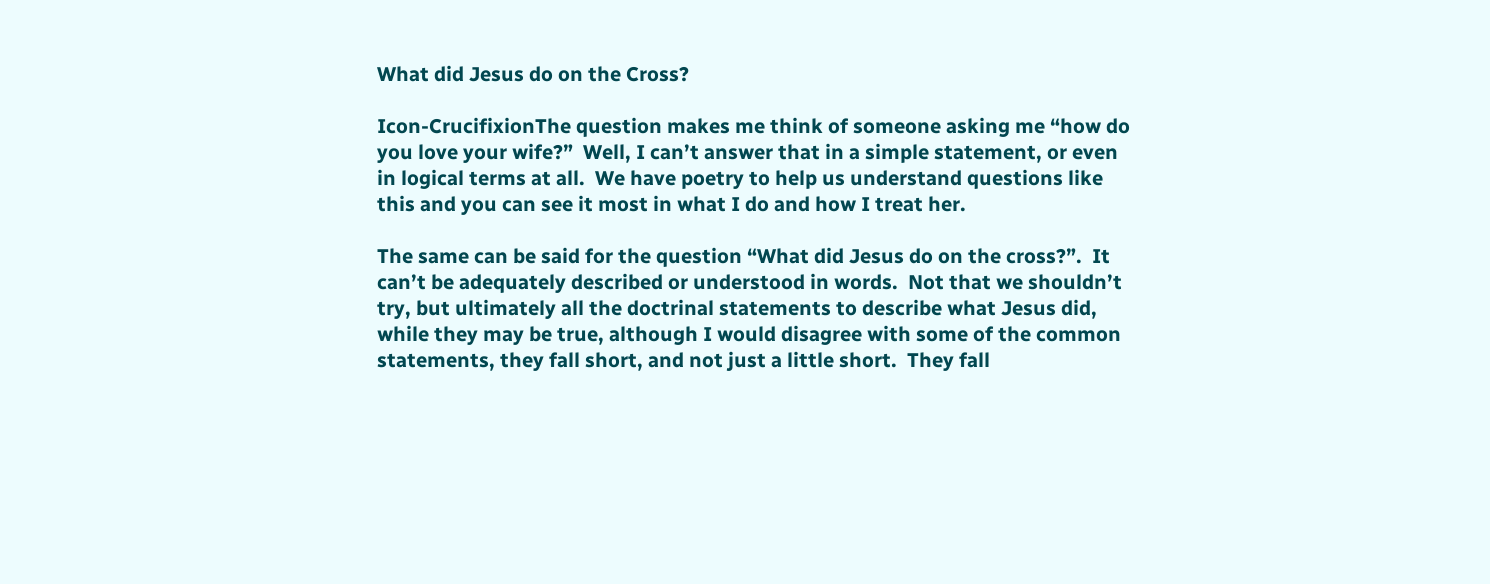What did Jesus do on the Cross?

Icon-CrucifixionThe question makes me think of someone asking me “how do you love your wife?”  Well, I can’t answer that in a simple statement, or even in logical terms at all.  We have poetry to help us understand questions like this and you can see it most in what I do and how I treat her.

The same can be said for the question “What did Jesus do on the cross?”.  It can’t be adequately described or understood in words.  Not that we shouldn’t try, but ultimately all the doctrinal statements to describe what Jesus did, while they may be true, although I would disagree with some of the common statements, they fall short, and not just a little short.  They fall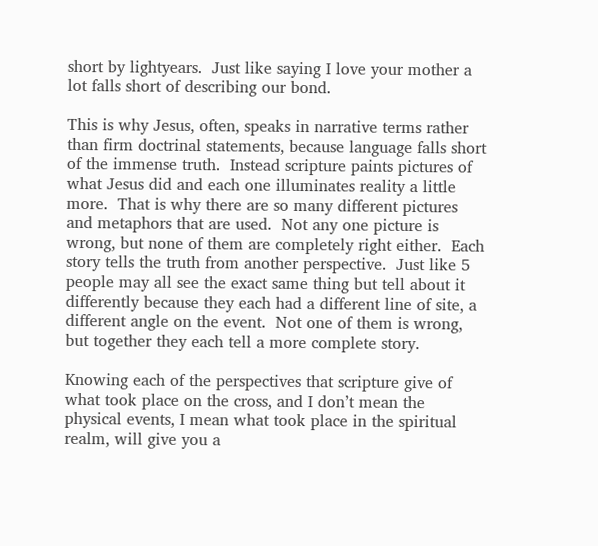short by lightyears.  Just like saying I love your mother a lot falls short of describing our bond.

This is why Jesus, often, speaks in narrative terms rather than firm doctrinal statements, because language falls short of the immense truth.  Instead scripture paints pictures of what Jesus did and each one illuminates reality a little more.  That is why there are so many different pictures and metaphors that are used.  Not any one picture is wrong, but none of them are completely right either.  Each story tells the truth from another perspective.  Just like 5 people may all see the exact same thing but tell about it differently because they each had a different line of site, a different angle on the event.  Not one of them is wrong, but together they each tell a more complete story.

Knowing each of the perspectives that scripture give of what took place on the cross, and I don’t mean the physical events, I mean what took place in the spiritual realm, will give you a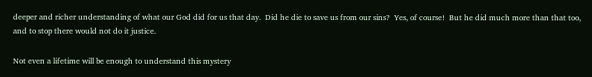deeper and richer understanding of what our God did for us that day.  Did he die to save us from our sins?  Yes, of course!  But he did much more than that too, and to stop there would not do it justice.

Not even a lifetime will be enough to understand this mystery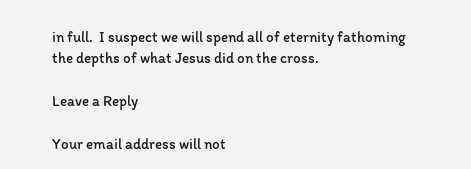in full.  I suspect we will spend all of eternity fathoming the depths of what Jesus did on the cross.

Leave a Reply

Your email address will not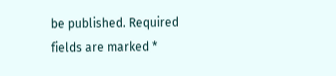be published. Required fields are marked *